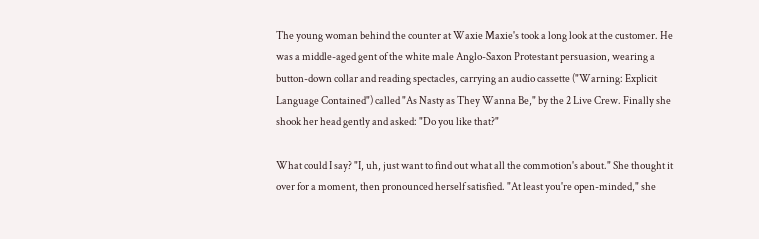The young woman behind the counter at Waxie Maxie's took a long look at the customer. He was a middle-aged gent of the white male Anglo-Saxon Protestant persuasion, wearing a button-down collar and reading spectacles, carrying an audio cassette ("Warning: Explicit Language Contained") called "As Nasty as They Wanna Be," by the 2 Live Crew. Finally she shook her head gently and asked: "Do you like that?"

What could I say? "I, uh, just want to find out what all the commotion's about." She thought it over for a moment, then pronounced herself satisfied. "At least you're open-minded," she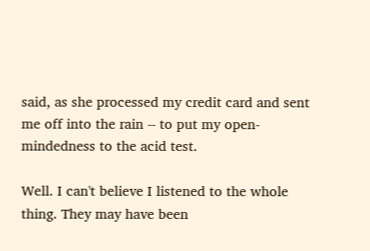said, as she processed my credit card and sent me off into the rain -- to put my open-mindedness to the acid test.

Well. I can't believe I listened to the whole thing. They may have been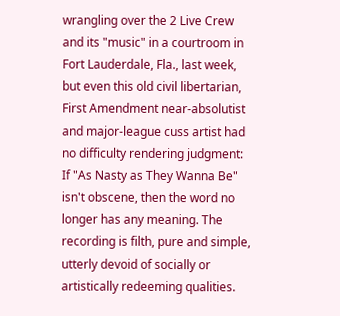wrangling over the 2 Live Crew and its "music" in a courtroom in Fort Lauderdale, Fla., last week, but even this old civil libertarian, First Amendment near-absolutist and major-league cuss artist had no difficulty rendering judgment: If "As Nasty as They Wanna Be" isn't obscene, then the word no longer has any meaning. The recording is filth, pure and simple, utterly devoid of socially or artistically redeeming qualities.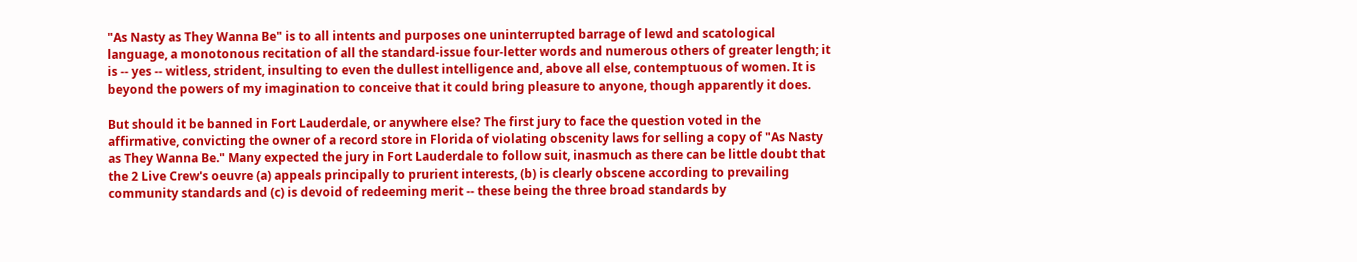"As Nasty as They Wanna Be" is to all intents and purposes one uninterrupted barrage of lewd and scatological language, a monotonous recitation of all the standard-issue four-letter words and numerous others of greater length; it is -- yes -- witless, strident, insulting to even the dullest intelligence and, above all else, contemptuous of women. It is beyond the powers of my imagination to conceive that it could bring pleasure to anyone, though apparently it does.

But should it be banned in Fort Lauderdale, or anywhere else? The first jury to face the question voted in the affirmative, convicting the owner of a record store in Florida of violating obscenity laws for selling a copy of "As Nasty as They Wanna Be." Many expected the jury in Fort Lauderdale to follow suit, inasmuch as there can be little doubt that the 2 Live Crew's oeuvre (a) appeals principally to prurient interests, (b) is clearly obscene according to prevailing community standards and (c) is devoid of redeeming merit -- these being the three broad standards by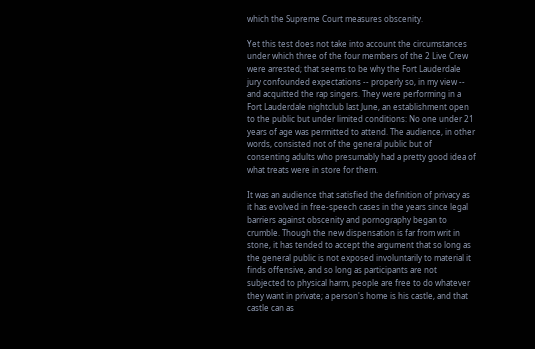which the Supreme Court measures obscenity.

Yet this test does not take into account the circumstances under which three of the four members of the 2 Live Crew were arrested; that seems to be why the Fort Lauderdale jury confounded expectations -- properly so, in my view -- and acquitted the rap singers. They were performing in a Fort Lauderdale nightclub last June, an establishment open to the public but under limited conditions: No one under 21 years of age was permitted to attend. The audience, in other words, consisted not of the general public but of consenting adults who presumably had a pretty good idea of what treats were in store for them.

It was an audience that satisfied the definition of privacy as it has evolved in free-speech cases in the years since legal barriers against obscenity and pornography began to crumble. Though the new dispensation is far from writ in stone, it has tended to accept the argument that so long as the general public is not exposed involuntarily to material it finds offensive, and so long as participants are not subjected to physical harm, people are free to do whatever they want in private; a person's home is his castle, and that castle can as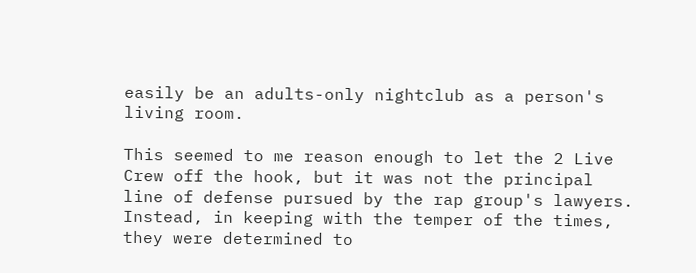easily be an adults-only nightclub as a person's living room.

This seemed to me reason enough to let the 2 Live Crew off the hook, but it was not the principal line of defense pursued by the rap group's lawyers. Instead, in keeping with the temper of the times, they were determined to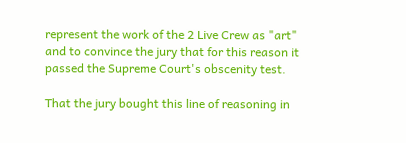represent the work of the 2 Live Crew as "art" and to convince the jury that for this reason it passed the Supreme Court's obscenity test.

That the jury bought this line of reasoning in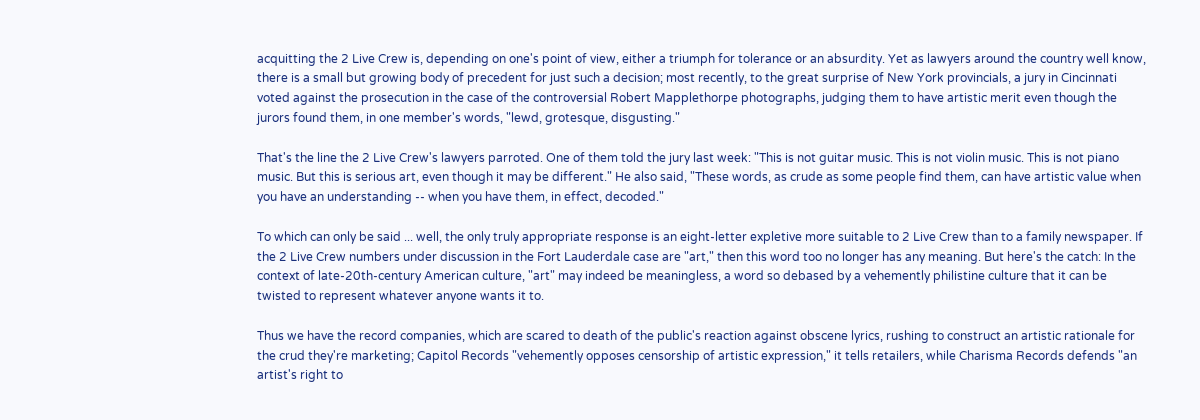acquitting the 2 Live Crew is, depending on one's point of view, either a triumph for tolerance or an absurdity. Yet as lawyers around the country well know, there is a small but growing body of precedent for just such a decision; most recently, to the great surprise of New York provincials, a jury in Cincinnati voted against the prosecution in the case of the controversial Robert Mapplethorpe photographs, judging them to have artistic merit even though the jurors found them, in one member's words, "lewd, grotesque, disgusting."

That's the line the 2 Live Crew's lawyers parroted. One of them told the jury last week: "This is not guitar music. This is not violin music. This is not piano music. But this is serious art, even though it may be different." He also said, "These words, as crude as some people find them, can have artistic value when you have an understanding -- when you have them, in effect, decoded."

To which can only be said ... well, the only truly appropriate response is an eight-letter expletive more suitable to 2 Live Crew than to a family newspaper. If the 2 Live Crew numbers under discussion in the Fort Lauderdale case are "art," then this word too no longer has any meaning. But here's the catch: In the context of late-20th-century American culture, "art" may indeed be meaningless, a word so debased by a vehemently philistine culture that it can be twisted to represent whatever anyone wants it to.

Thus we have the record companies, which are scared to death of the public's reaction against obscene lyrics, rushing to construct an artistic rationale for the crud they're marketing; Capitol Records "vehemently opposes censorship of artistic expression," it tells retailers, while Charisma Records defends "an artist's right to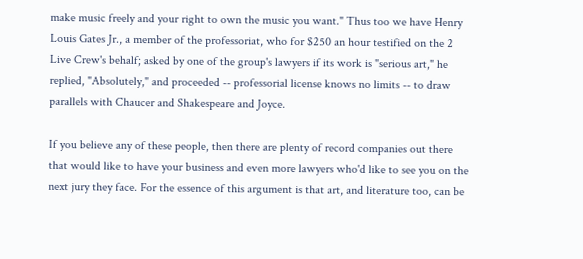make music freely and your right to own the music you want." Thus too we have Henry Louis Gates Jr., a member of the professoriat, who for $250 an hour testified on the 2 Live Crew's behalf; asked by one of the group's lawyers if its work is "serious art," he replied, "Absolutely," and proceeded -- professorial license knows no limits -- to draw parallels with Chaucer and Shakespeare and Joyce.

If you believe any of these people, then there are plenty of record companies out there that would like to have your business and even more lawyers who'd like to see you on the next jury they face. For the essence of this argument is that art, and literature too, can be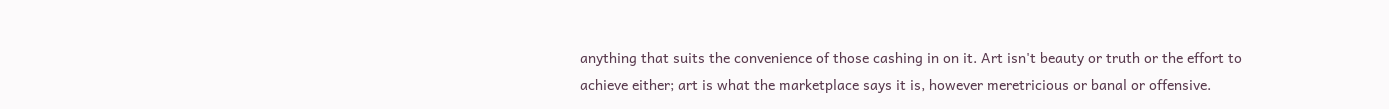anything that suits the convenience of those cashing in on it. Art isn't beauty or truth or the effort to achieve either; art is what the marketplace says it is, however meretricious or banal or offensive.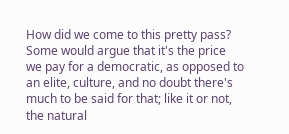How did we come to this pretty pass? Some would argue that it's the price we pay for a democratic, as opposed to an elite, culture, and no doubt there's much to be said for that; like it or not, the natural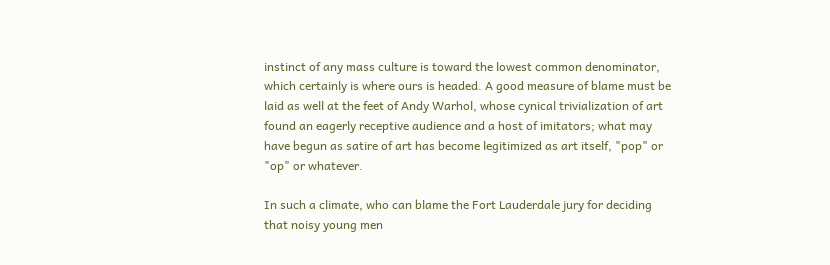instinct of any mass culture is toward the lowest common denominator, which certainly is where ours is headed. A good measure of blame must be laid as well at the feet of Andy Warhol, whose cynical trivialization of art found an eagerly receptive audience and a host of imitators; what may have begun as satire of art has become legitimized as art itself, "pop" or "op" or whatever.

In such a climate, who can blame the Fort Lauderdale jury for deciding that noisy young men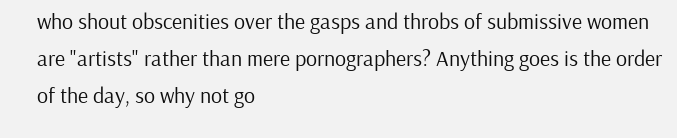who shout obscenities over the gasps and throbs of submissive women are "artists" rather than mere pornographers? Anything goes is the order of the day, so why not go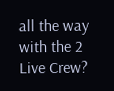all the way with the 2 Live Crew?